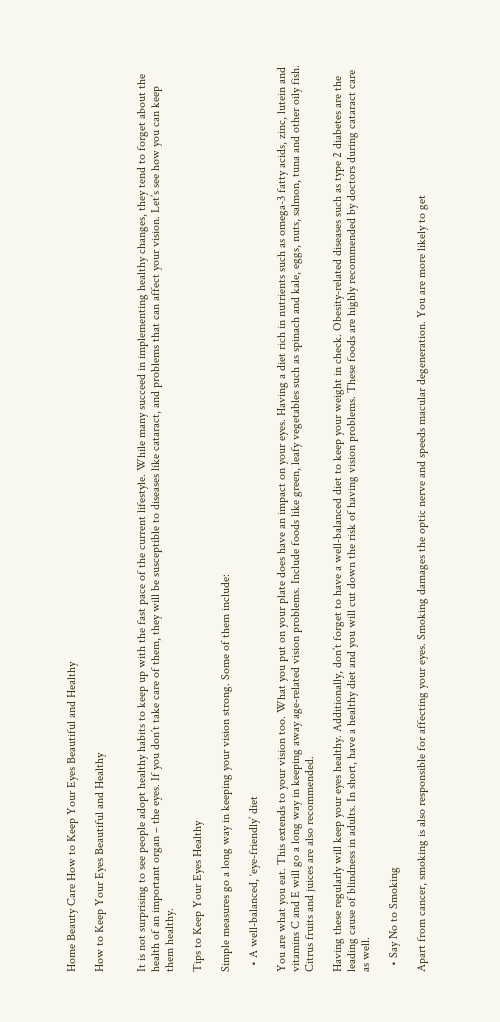Home Beauty Care How to Keep Your Eyes Beautiful and Healthy

How to Keep Your Eyes Beautiful and Healthy


It is not surprising to see people adopt healthy habits to keep up with the fast pace of the current lifestyle. While many succeed in implementing healthy changes, they tend to forget about the health of an important organ – the eyes. If you don’t take care of them, they will be susceptible to diseases like cataract, and problems that can affect your vision. Let’s see how you can keep them healthy.

Tips to Keep Your Eyes Healthy

Simple measures go a long way in keeping your vision strong. Some of them include:

  • A well-balanced, ‘eye-friendly’ diet

You are what you eat. This extends to your vision too. What you put on your plate does have an impact on your eyes. Having a diet rich in nutrients such as omega-3 fatty acids, zinc, lutein and vitamins C and E will go a long way in keeping away age-related vision problems. Include foods like green, leafy vegetables such as spinach and kale, eggs, nuts, salmon, tuna and other oily fish. Citrus fruits and juices are also recommended.

Having these regularly will keep your eyes healthy. Additionally, don’t forget to have a well-balanced diet to keep your weight in check. Obesity-related diseases such as type 2 diabetes are the leading cause of blindness in adults. In short, have a healthy diet and you will cut down the risk of having vision problems. These foods are highly recommended by doctors during cataract care as well.

  • Say No to Smoking

Apart from cancer, smoking is also responsible for affecting your eyes. Smoking damages the optic nerve and speeds macular degeneration. You are more likely to get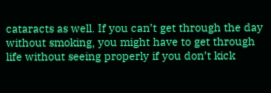cataracts as well. If you can’t get through the day without smoking, you might have to get through life without seeing properly if you don’t kick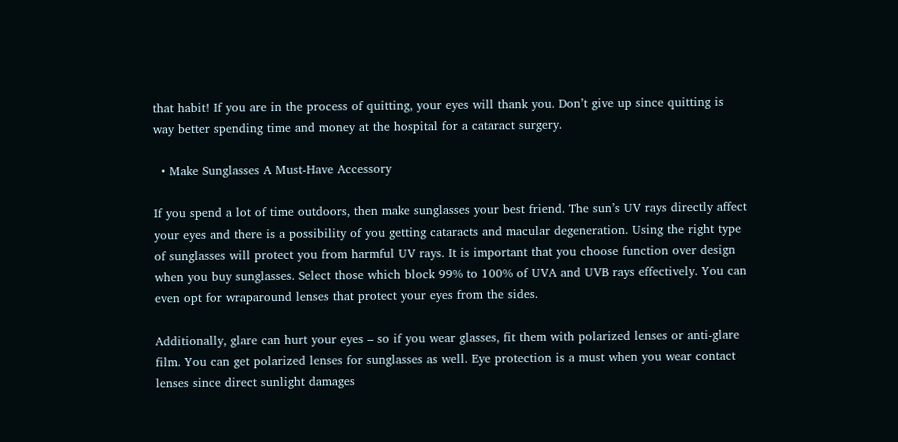that habit! If you are in the process of quitting, your eyes will thank you. Don’t give up since quitting is way better spending time and money at the hospital for a cataract surgery.

  • Make Sunglasses A Must-Have Accessory

If you spend a lot of time outdoors, then make sunglasses your best friend. The sun’s UV rays directly affect your eyes and there is a possibility of you getting cataracts and macular degeneration. Using the right type of sunglasses will protect you from harmful UV rays. It is important that you choose function over design when you buy sunglasses. Select those which block 99% to 100% of UVA and UVB rays effectively. You can even opt for wraparound lenses that protect your eyes from the sides.

Additionally, glare can hurt your eyes – so if you wear glasses, fit them with polarized lenses or anti-glare film. You can get polarized lenses for sunglasses as well. Eye protection is a must when you wear contact lenses since direct sunlight damages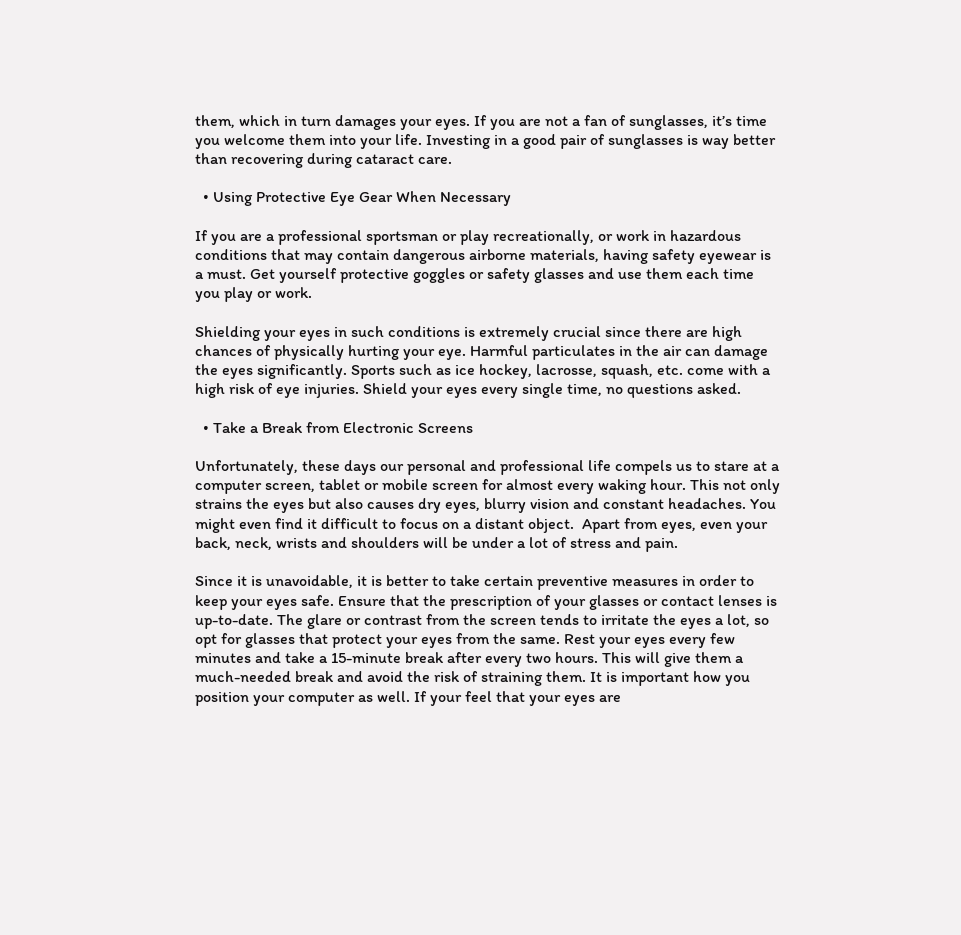them, which in turn damages your eyes. If you are not a fan of sunglasses, it’s time you welcome them into your life. Investing in a good pair of sunglasses is way better than recovering during cataract care.

  • Using Protective Eye Gear When Necessary

If you are a professional sportsman or play recreationally, or work in hazardous conditions that may contain dangerous airborne materials, having safety eyewear is a must. Get yourself protective goggles or safety glasses and use them each time you play or work.

Shielding your eyes in such conditions is extremely crucial since there are high chances of physically hurting your eye. Harmful particulates in the air can damage the eyes significantly. Sports such as ice hockey, lacrosse, squash, etc. come with a high risk of eye injuries. Shield your eyes every single time, no questions asked.

  • Take a Break from Electronic Screens

Unfortunately, these days our personal and professional life compels us to stare at a computer screen, tablet or mobile screen for almost every waking hour. This not only strains the eyes but also causes dry eyes, blurry vision and constant headaches. You might even find it difficult to focus on a distant object.  Apart from eyes, even your back, neck, wrists and shoulders will be under a lot of stress and pain.

Since it is unavoidable, it is better to take certain preventive measures in order to keep your eyes safe. Ensure that the prescription of your glasses or contact lenses is up-to-date. The glare or contrast from the screen tends to irritate the eyes a lot, so opt for glasses that protect your eyes from the same. Rest your eyes every few minutes and take a 15-minute break after every two hours. This will give them a much-needed break and avoid the risk of straining them. It is important how you position your computer as well. If your feel that your eyes are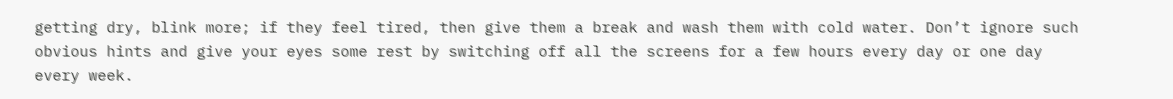getting dry, blink more; if they feel tired, then give them a break and wash them with cold water. Don’t ignore such obvious hints and give your eyes some rest by switching off all the screens for a few hours every day or one day every week.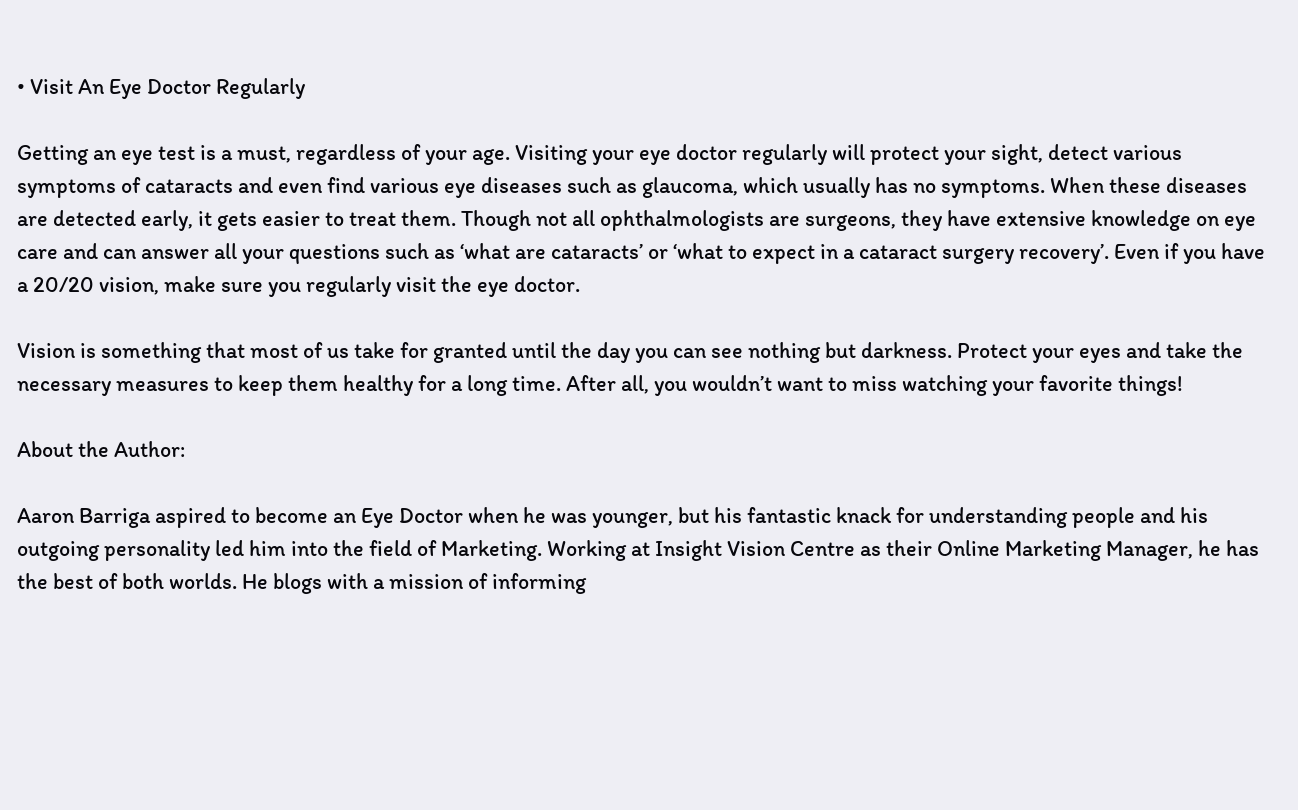• Visit An Eye Doctor Regularly

Getting an eye test is a must, regardless of your age. Visiting your eye doctor regularly will protect your sight, detect various symptoms of cataracts and even find various eye diseases such as glaucoma, which usually has no symptoms. When these diseases are detected early, it gets easier to treat them. Though not all ophthalmologists are surgeons, they have extensive knowledge on eye care and can answer all your questions such as ‘what are cataracts’ or ‘what to expect in a cataract surgery recovery’. Even if you have a 20/20 vision, make sure you regularly visit the eye doctor.

Vision is something that most of us take for granted until the day you can see nothing but darkness. Protect your eyes and take the necessary measures to keep them healthy for a long time. After all, you wouldn’t want to miss watching your favorite things!

About the Author:

Aaron Barriga aspired to become an Eye Doctor when he was younger, but his fantastic knack for understanding people and his outgoing personality led him into the field of Marketing. Working at Insight Vision Centre as their Online Marketing Manager, he has the best of both worlds. He blogs with a mission of informing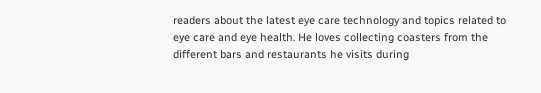readers about the latest eye care technology and topics related to eye care and eye health. He loves collecting coasters from the different bars and restaurants he visits during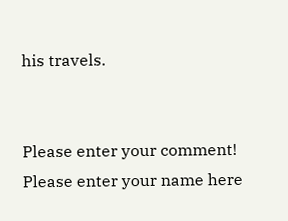his travels.


Please enter your comment!
Please enter your name here